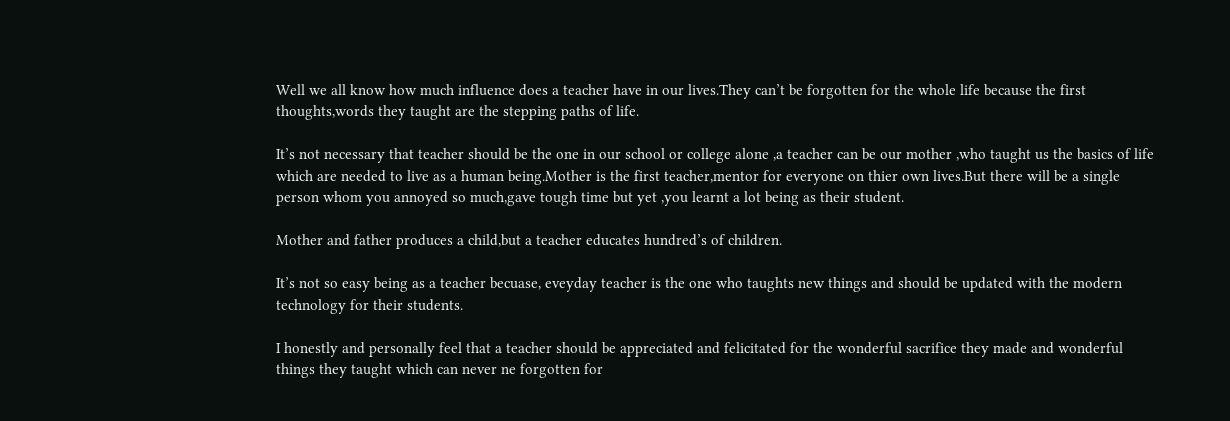Well we all know how much influence does a teacher have in our lives.They can’t be forgotten for the whole life because the first thoughts,words they taught are the stepping paths of life.

It’s not necessary that teacher should be the one in our school or college alone ,a teacher can be our mother ,who taught us the basics of life which are needed to live as a human being.Mother is the first teacher,mentor for everyone on thier own lives.But there will be a single person whom you annoyed so much,gave tough time but yet ,you learnt a lot being as their student.

Mother and father produces a child,but a teacher educates hundred’s of children.

It’s not so easy being as a teacher becuase, eveyday teacher is the one who taughts new things and should be updated with the modern technology for their students.

I honestly and personally feel that a teacher should be appreciated and felicitated for the wonderful sacrifice they made and wonderful things they taught which can never ne forgotten for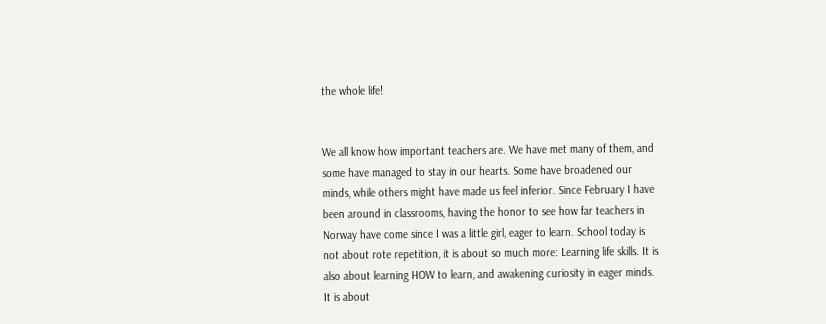the whole life!


We all know how important teachers are. We have met many of them, and some have managed to stay in our hearts. Some have broadened our minds, while others might have made us feel inferior. Since February I have been around in classrooms, having the honor to see how far teachers in Norway have come since I was a little girl, eager to learn. School today is not about rote repetition, it is about so much more: Learning life skills. It is also about learning HOW to learn, and awakening curiosity in eager minds. It is about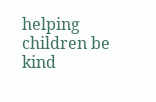helping children be kind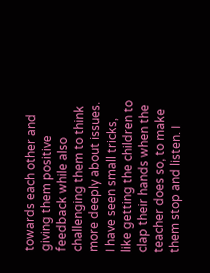towards each other and giving them positive feedback while also challenging them to think more deeply about issues. I have seen small tricks, like getting the children to clap their hands when the teacher does so, to make them stop and listen. I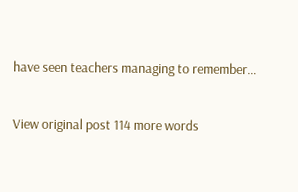have seen teachers managing to remember…

View original post 114 more words